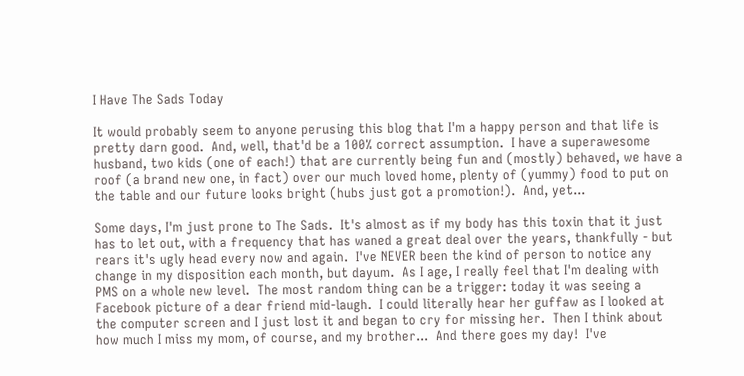I Have The Sads Today

It would probably seem to anyone perusing this blog that I'm a happy person and that life is pretty darn good.  And, well, that'd be a 100% correct assumption.  I have a superawesome husband, two kids (one of each!) that are currently being fun and (mostly) behaved, we have a roof (a brand new one, in fact) over our much loved home, plenty of (yummy) food to put on the table and our future looks bright (hubs just got a promotion!).  And, yet...

Some days, I'm just prone to The Sads.  It's almost as if my body has this toxin that it just has to let out, with a frequency that has waned a great deal over the years, thankfully - but rears it's ugly head every now and again.  I've NEVER been the kind of person to notice any change in my disposition each month, but dayum.  As I age, I really feel that I'm dealing with PMS on a whole new level.  The most random thing can be a trigger: today it was seeing a Facebook picture of a dear friend mid-laugh.  I could literally hear her guffaw as I looked at the computer screen and I just lost it and began to cry for missing her.  Then I think about how much I miss my mom, of course, and my brother...  And there goes my day!  I've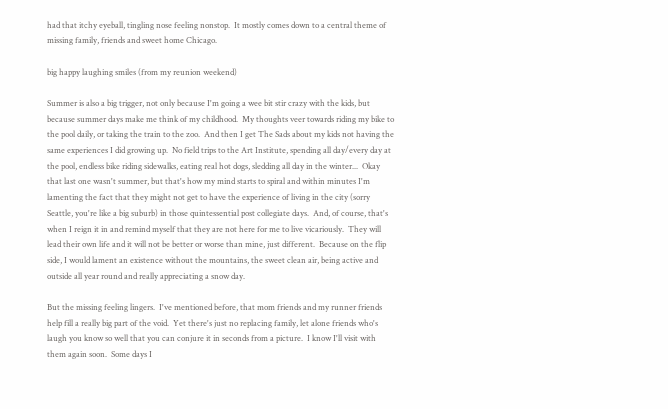had that itchy eyeball, tingling nose feeling nonstop.  It mostly comes down to a central theme of missing family, friends and sweet home Chicago.

big happy laughing smiles (from my reunion weekend)

Summer is also a big trigger, not only because I'm going a wee bit stir crazy with the kids, but because summer days make me think of my childhood.  My thoughts veer towards riding my bike to the pool daily, or taking the train to the zoo.  And then I get The Sads about my kids not having the same experiences I did growing up.  No field trips to the Art Institute, spending all day/every day at the pool, endless bike riding sidewalks, eating real hot dogs, sledding all day in the winter...  Okay that last one wasn't summer, but that's how my mind starts to spiral and within minutes I'm lamenting the fact that they might not get to have the experience of living in the city (sorry Seattle, you're like a big suburb) in those quintessential post collegiate days.  And, of course, that's when I reign it in and remind myself that they are not here for me to live vicariously.  They will lead their own life and it will not be better or worse than mine, just different.  Because on the flip side, I would lament an existence without the mountains, the sweet clean air, being active and outside all year round and really appreciating a snow day.

But the missing feeling lingers.  I've mentioned before, that mom friends and my runner friends help fill a really big part of the void.  Yet there's just no replacing family, let alone friends who's laugh you know so well that you can conjure it in seconds from a picture.  I know I'll visit with them again soon.  Some days I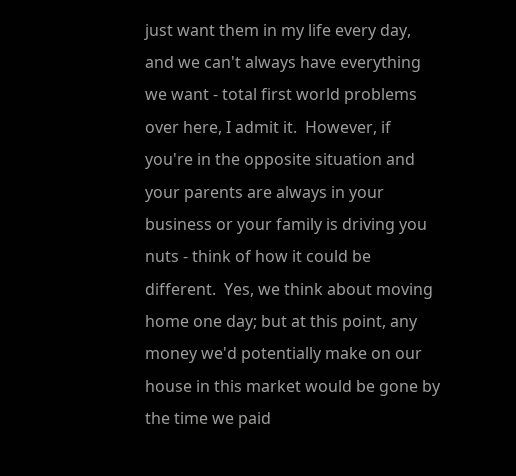just want them in my life every day, and we can't always have everything we want - total first world problems over here, I admit it.  However, if you're in the opposite situation and your parents are always in your business or your family is driving you nuts - think of how it could be different.  Yes, we think about moving home one day; but at this point, any money we'd potentially make on our house in this market would be gone by the time we paid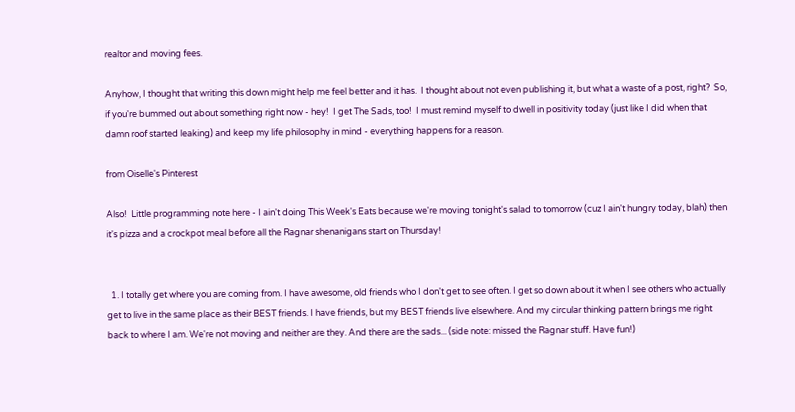realtor and moving fees.

Anyhow, I thought that writing this down might help me feel better and it has.  I thought about not even publishing it, but what a waste of a post, right?  So, if you're bummed out about something right now - hey!  I get The Sads, too!  I must remind myself to dwell in positivity today (just like I did when that damn roof started leaking) and keep my life philosophy in mind - everything happens for a reason.

from Oiselle's Pinterest

Also!  Little programming note here - I ain't doing This Week's Eats because we're moving tonight's salad to tomorrow (cuz I ain't hungry today, blah) then it's pizza and a crockpot meal before all the Ragnar shenanigans start on Thursday!


  1. I totally get where you are coming from. I have awesome, old friends who I don't get to see often. I get so down about it when I see others who actually get to live in the same place as their BEST friends. I have friends, but my BEST friends live elsewhere. And my circular thinking pattern brings me right back to where I am. We're not moving and neither are they. And there are the sads... (side note: missed the Ragnar stuff. Have fun!)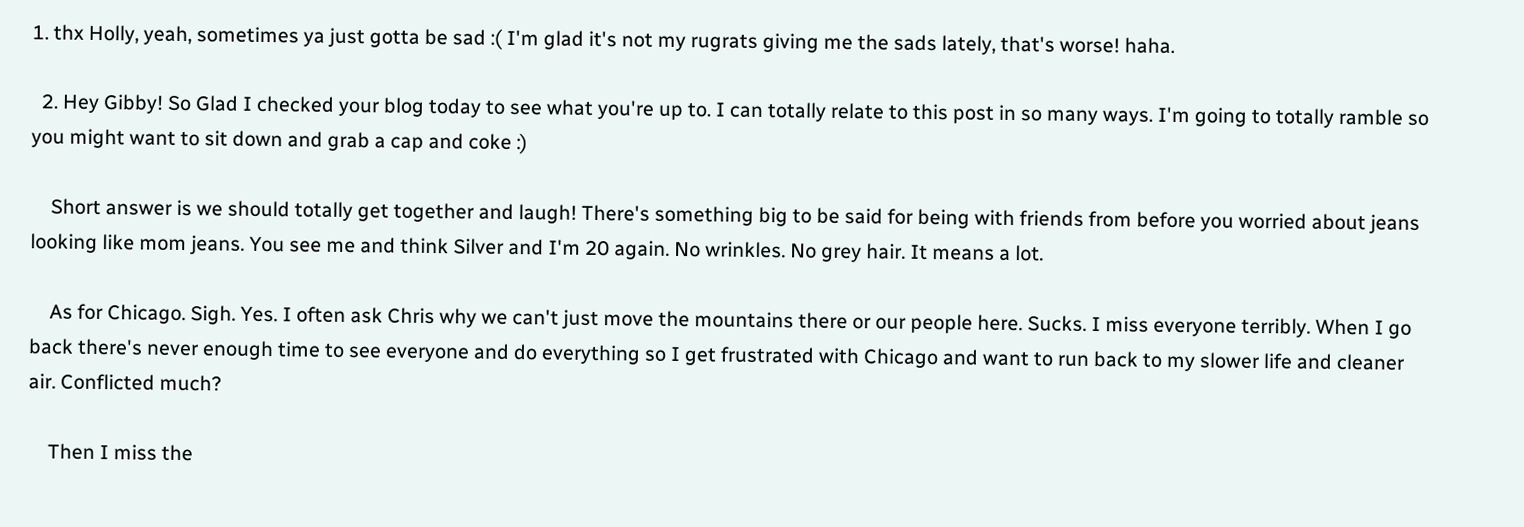1. thx Holly, yeah, sometimes ya just gotta be sad :( I'm glad it's not my rugrats giving me the sads lately, that's worse! haha.

  2. Hey Gibby! So Glad I checked your blog today to see what you're up to. I can totally relate to this post in so many ways. I'm going to totally ramble so you might want to sit down and grab a cap and coke :)

    Short answer is we should totally get together and laugh! There's something big to be said for being with friends from before you worried about jeans looking like mom jeans. You see me and think Silver and I'm 20 again. No wrinkles. No grey hair. It means a lot.

    As for Chicago. Sigh. Yes. I often ask Chris why we can't just move the mountains there or our people here. Sucks. I miss everyone terribly. When I go back there's never enough time to see everyone and do everything so I get frustrated with Chicago and want to run back to my slower life and cleaner air. Conflicted much?

    Then I miss the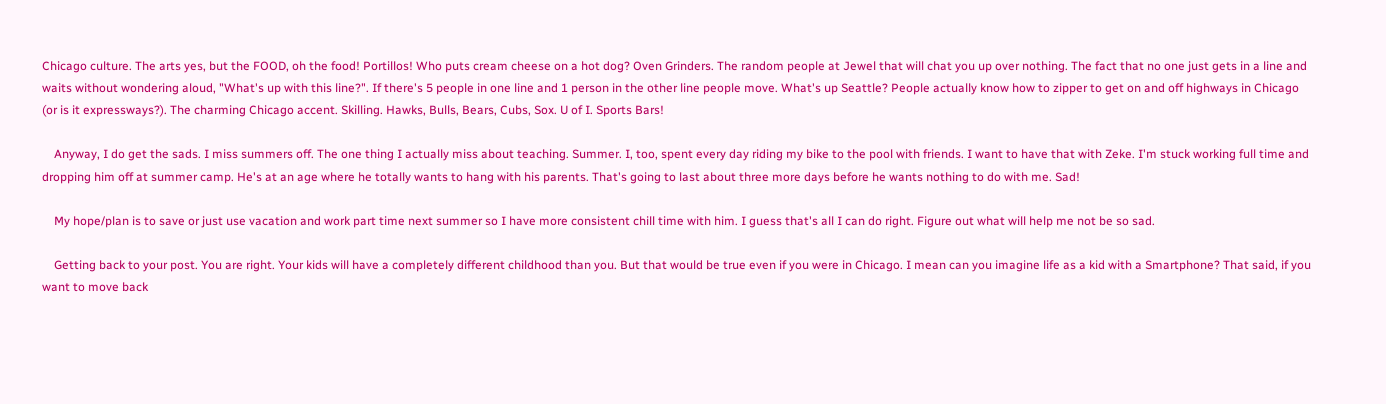Chicago culture. The arts yes, but the FOOD, oh the food! Portillos! Who puts cream cheese on a hot dog? Oven Grinders. The random people at Jewel that will chat you up over nothing. The fact that no one just gets in a line and waits without wondering aloud, "What's up with this line?". If there's 5 people in one line and 1 person in the other line people move. What's up Seattle? People actually know how to zipper to get on and off highways in Chicago (or is it expressways?). The charming Chicago accent. Skilling. Hawks, Bulls, Bears, Cubs, Sox. U of I. Sports Bars!

    Anyway, I do get the sads. I miss summers off. The one thing I actually miss about teaching. Summer. I, too, spent every day riding my bike to the pool with friends. I want to have that with Zeke. I'm stuck working full time and dropping him off at summer camp. He's at an age where he totally wants to hang with his parents. That's going to last about three more days before he wants nothing to do with me. Sad!

    My hope/plan is to save or just use vacation and work part time next summer so I have more consistent chill time with him. I guess that's all I can do right. Figure out what will help me not be so sad.

    Getting back to your post. You are right. Your kids will have a completely different childhood than you. But that would be true even if you were in Chicago. I mean can you imagine life as a kid with a Smartphone? That said, if you want to move back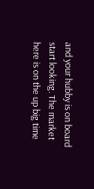and your hubby is on board start looking. The market here is on the up big time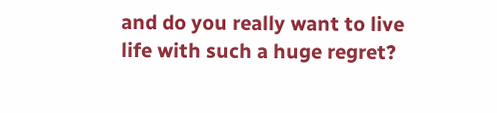and do you really want to live life with such a huge regret?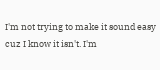I'm not trying to make it sound easy cuz I know it isn't. I'm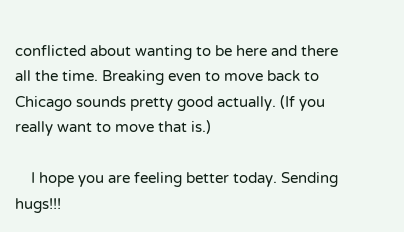conflicted about wanting to be here and there all the time. Breaking even to move back to Chicago sounds pretty good actually. (If you really want to move that is.)

    I hope you are feeling better today. Sending hugs!!!